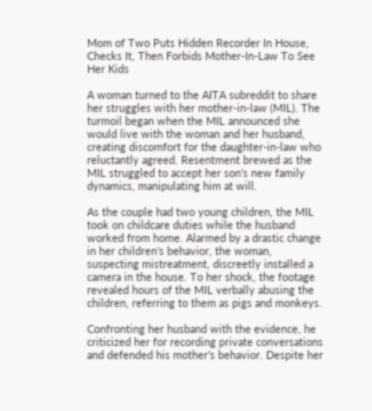Mom of Two Puts Hidden Recorder In House, Checks It, Then Forbids Mother-In-Law To See Her Kids

A woman turned to the AITA subreddit to share her struggles with her mother-in-law (MIL). The turmoil began when the MIL announced she would live with the woman and her husband, creating discomfort for the daughter-in-law who reluctantly agreed. Resentment brewed as the MIL struggled to accept her son’s new family dynamics, manipulating him at will.

As the couple had two young children, the MIL took on childcare duties while the husband worked from home. Alarmed by a drastic change in her children’s behavior, the woman, suspecting mistreatment, discreetly installed a camera in the house. To her shock, the footage revealed hours of the MIL verbally abusing the children, referring to them as pigs and monkeys.

Confronting her husband with the evidence, he criticized her for recording private conversations and defended his mother’s behavior. Despite her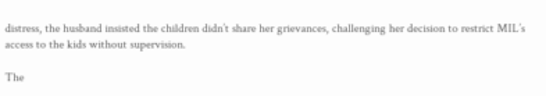distress, the husband insisted the children didn’t share her grievances, challenging her decision to restrict MIL’s access to the kids without supervision.

The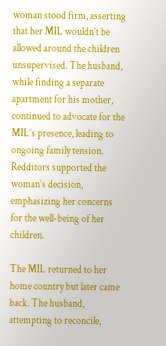woman stood firm, asserting that her MIL wouldn’t be allowed around the children unsupervised. The husband, while finding a separate apartment for his mother, continued to advocate for the MIL’s presence, leading to ongoing family tension. Redditors supported the woman’s decision, emphasizing her concerns for the well-being of her children.

The MIL returned to her home country but later came back. The husband, attempting to reconcile,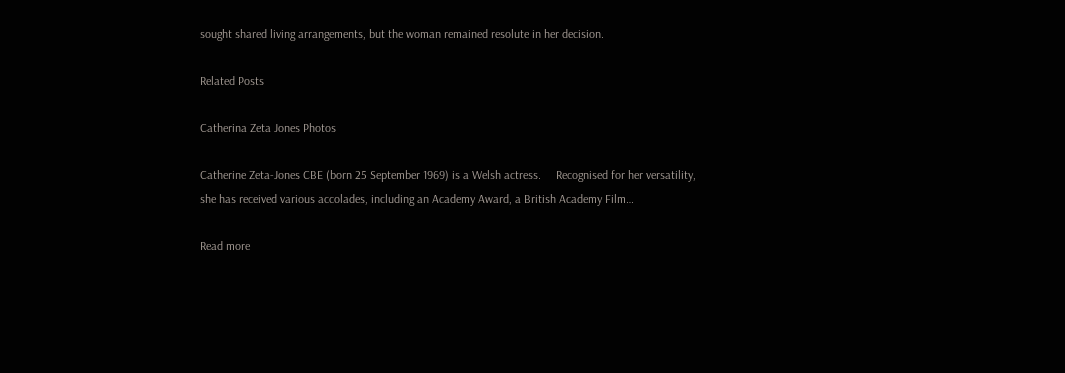sought shared living arrangements, but the woman remained resolute in her decision.

Related Posts

Catherina Zeta Jones Photos

Catherine Zeta-Jones CBE (born 25 September 1969) is a Welsh actress.     Recognised for her versatility, she has received various accolades, including an Academy Award, a British Academy Film…

Read more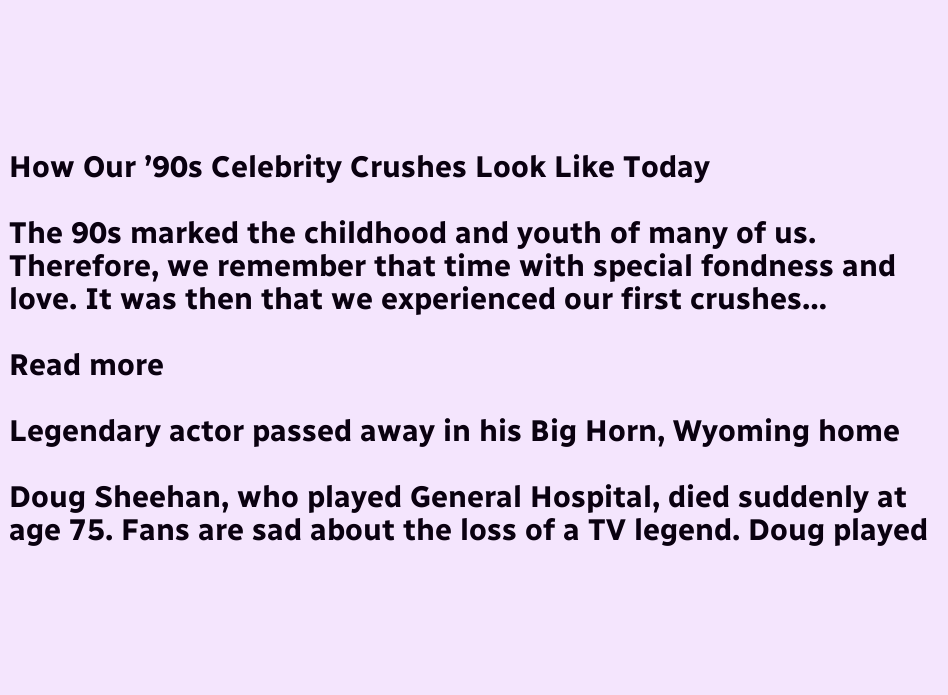How Our ’90s Celebrity Crushes Look Like Today

The 90s marked the childhood and youth of many of us. Therefore, we remember that time with special fondness and love. It was then that we experienced our first crushes…

Read more

Legendary actor passed away in his Big Horn, Wyoming home

Doug Sheehan, who played General Hospital, died suddenly at age 75. Fans are sad about the loss of a TV legend. Doug played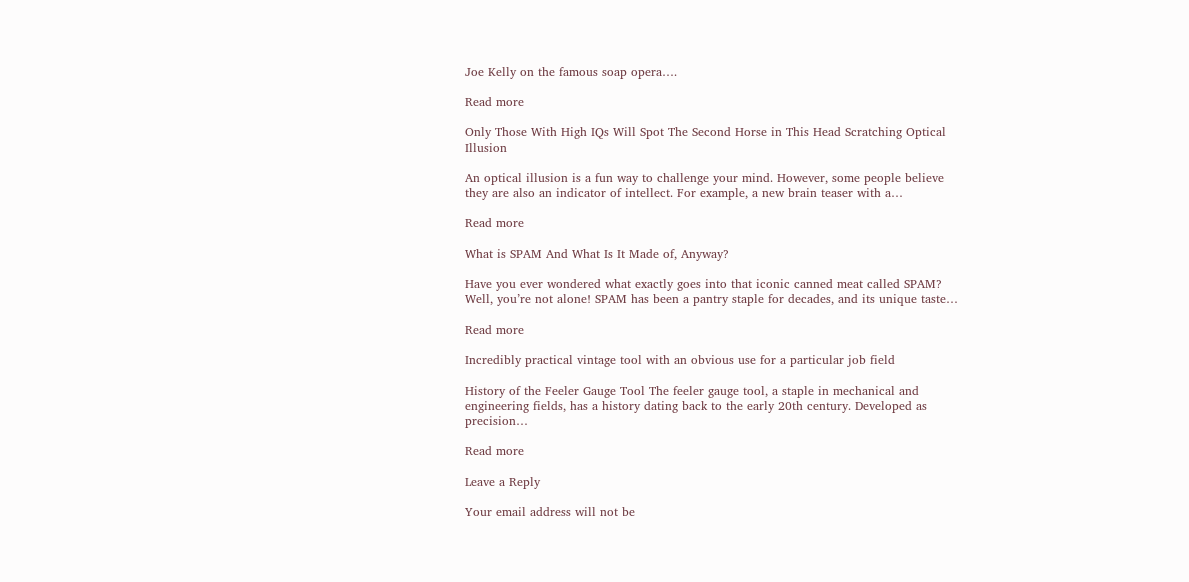Joe Kelly on the famous soap opera….

Read more

Only Those With High IQs Will Spot The Second Horse in This Head Scratching Optical Illusion

An optical illusion is a fun way to challenge your mind. However, some people believe they are also an indicator of intellect. For example, a new brain teaser with a…

Read more

What is SPAM And What Is It Made of, Anyway?

Have you ever wondered what exactly goes into that iconic canned meat called SPAM? Well, you’re not alone! SPAM has been a pantry staple for decades, and its unique taste…

Read more

Incredibly practical vintage tool with an obvious use for a particular job field

History of the Feeler Gauge Tool The feeler gauge tool, a staple in mechanical and engineering fields, has a history dating back to the early 20th century. Developed as precision…

Read more

Leave a Reply

Your email address will not be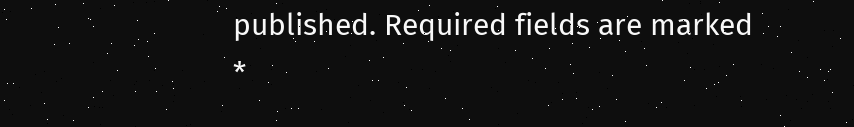published. Required fields are marked *